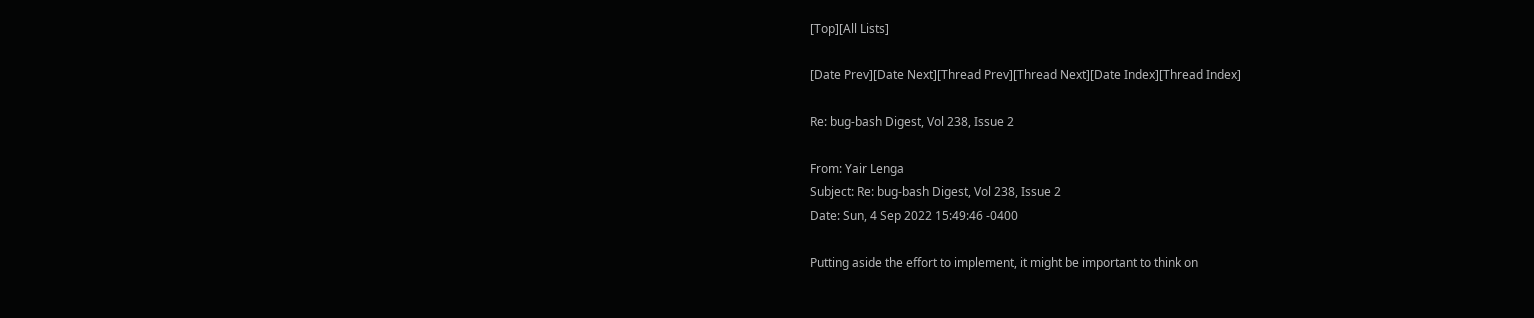[Top][All Lists]

[Date Prev][Date Next][Thread Prev][Thread Next][Date Index][Thread Index]

Re: bug-bash Digest, Vol 238, Issue 2

From: Yair Lenga
Subject: Re: bug-bash Digest, Vol 238, Issue 2
Date: Sun, 4 Sep 2022 15:49:46 -0400

Putting aside the effort to implement, it might be important to think on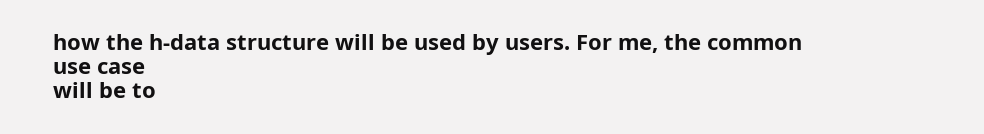how the h-data structure will be used by users. For me, the common use case
will be to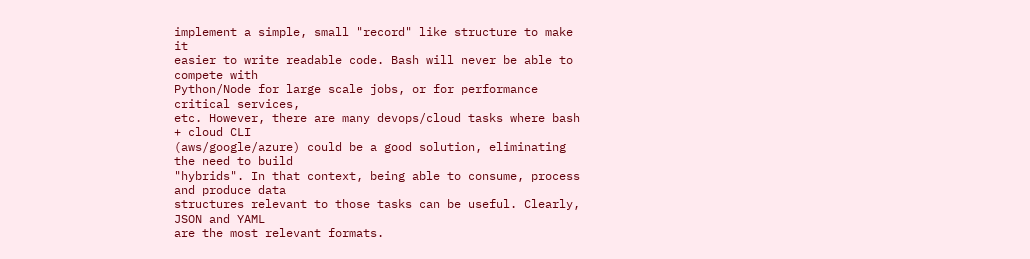implement a simple, small "record" like structure to make it
easier to write readable code. Bash will never be able to compete with
Python/Node for large scale jobs, or for performance critical services,
etc. However, there are many devops/cloud tasks where bash + cloud CLI
(aws/google/azure) could be a good solution, eliminating the need to build
"hybrids". In that context, being able to consume, process and produce data
structures relevant to those tasks can be useful. Clearly, JSON and YAML
are the most relevant formats.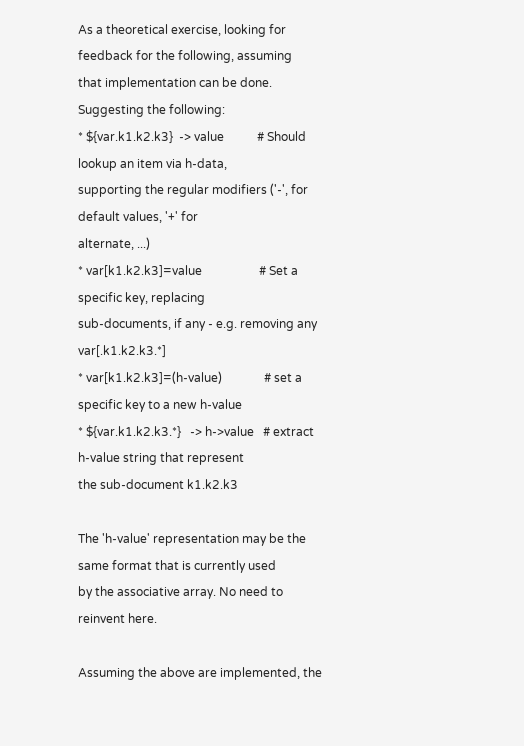As a theoretical exercise, looking for feedback for the following, assuming
that implementation can be done. Suggesting the following:
* ${var.k1.k2.k3}  -> value           # Should lookup an item via h-data,
supporting the regular modifiers ('-', for default values, '+' for
alternate, ...)
* var[k1.k2.k3]=value                   # Set a specific key, replacing
sub-documents, if any - e.g. removing any var[.k1.k2.k3.*]
* var[k1.k2.k3]=(h-value)              # set a specific key to a new h-value
* ${var.k1.k2.k3.*}   -> h->value   # extract h-value string that represent
the sub-document k1.k2.k3

The 'h-value' representation may be the same format that is currently used
by the associative array. No need to reinvent here.

Assuming the above are implemented, the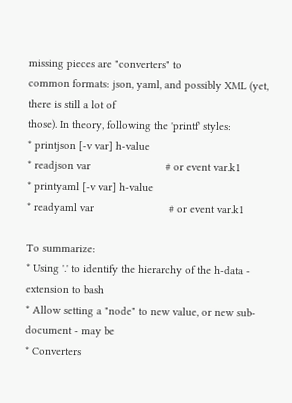missing pieces are "converters" to
common formats: json, yaml, and possibly XML (yet, there is still a lot of
those). In theory, following the 'printf' styles:
* printjson [-v var] h-value
* readjson var                         # or event var.k1
* printyaml [-v var] h-value
* readyaml var                         # or event var.k1

To summarize:
* Using '.' to identify the hierarchy of the h-data - extension to bash
* Allow setting a "node" to new value, or new sub-document - may be
* Converters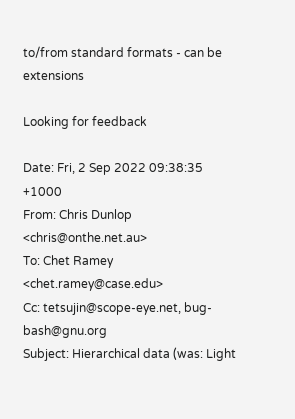to/from standard formats - can be extensions

Looking for feedback

Date: Fri, 2 Sep 2022 09:38:35 +1000
From: Chris Dunlop <chris@onthe.net.au>
To: Chet Ramey <chet.ramey@case.edu>
Cc: tetsujin@scope-eye.net, bug-bash@gnu.org
Subject: Hierarchical data (was: Light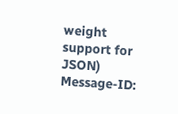weight support for JSON)
Message-ID: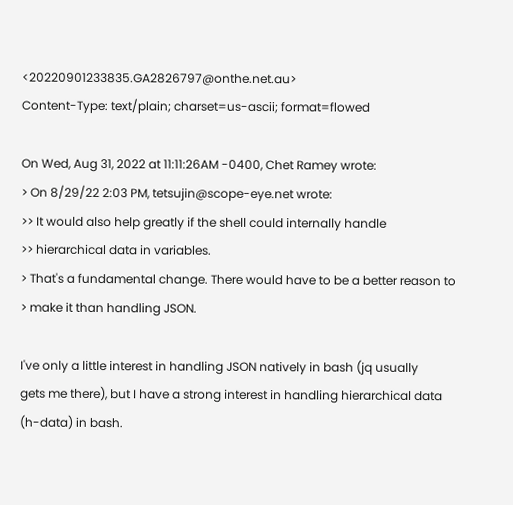<20220901233835.GA2826797@onthe.net.au>
Content-Type: text/plain; charset=us-ascii; format=flowed

On Wed, Aug 31, 2022 at 11:11:26AM -0400, Chet Ramey wrote:
> On 8/29/22 2:03 PM, tetsujin@scope-eye.net wrote:
>> It would also help greatly if the shell could internally handle
>> hierarchical data in variables.
> That's a fundamental change. There would have to be a better reason to
> make it than handling JSON.

I've only a little interest in handling JSON natively in bash (jq usually
gets me there), but I have a strong interest in handling hierarchical data
(h-data) in bash.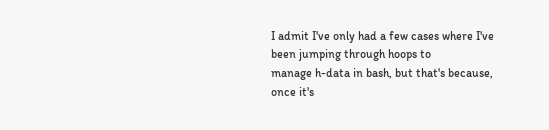I admit I've only had a few cases where I've been jumping through hoops to
manage h-data in bash, but that's because, once it's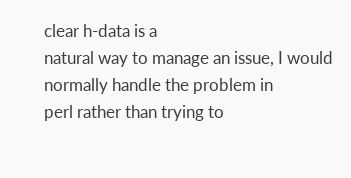clear h-data is a
natural way to manage an issue, I would normally handle the problem in
perl rather than trying to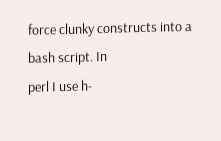force clunky constructs into a bash script. In
perl I use h-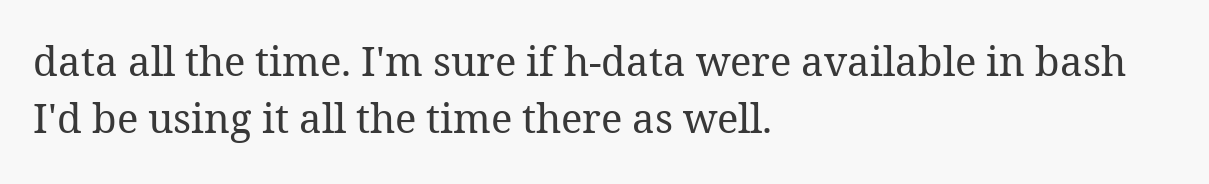data all the time. I'm sure if h-data were available in bash
I'd be using it all the time there as well.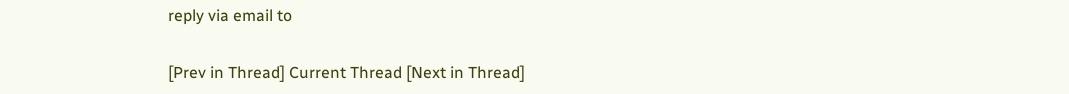reply via email to

[Prev in Thread] Current Thread [Next in Thread]